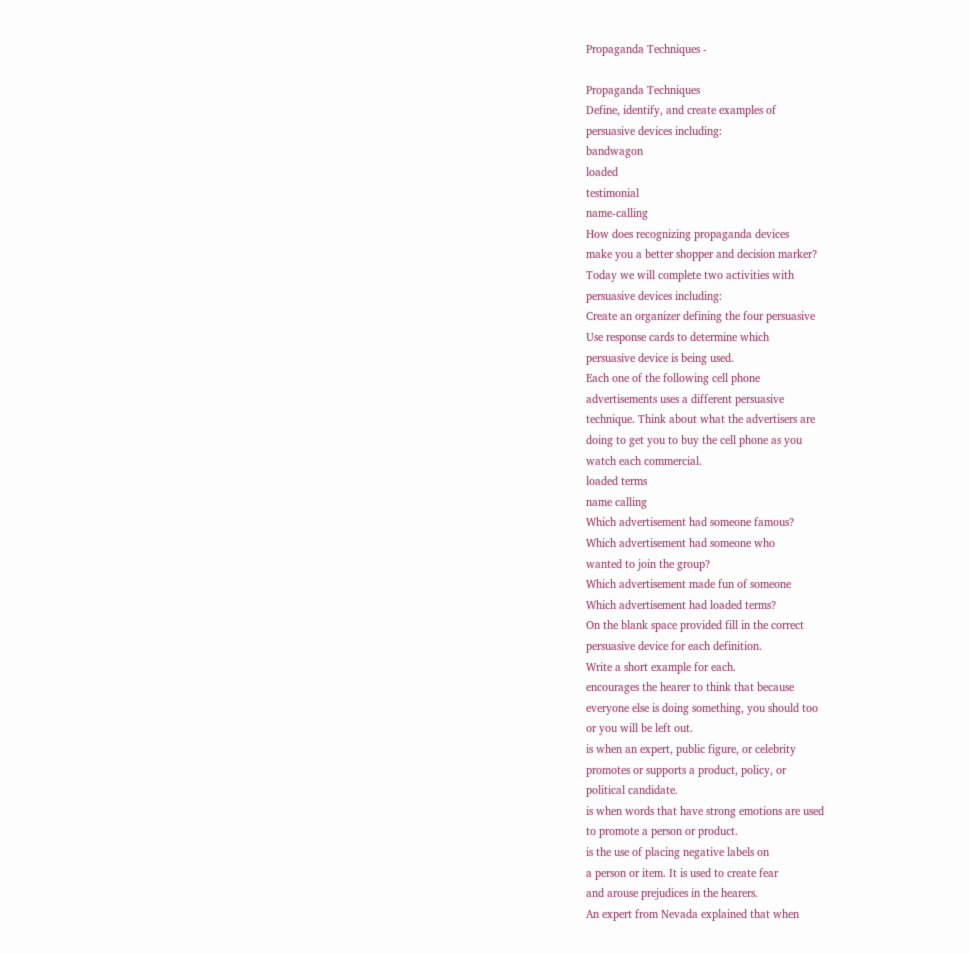Propaganda Techniques -

Propaganda Techniques
Define, identify, and create examples of
persuasive devices including:
bandwagon
loaded
testimonial
name-calling
How does recognizing propaganda devices
make you a better shopper and decision marker?
Today we will complete two activities with
persuasive devices including:
Create an organizer defining the four persuasive
Use response cards to determine which
persuasive device is being used.
Each one of the following cell phone
advertisements uses a different persuasive
technique. Think about what the advertisers are
doing to get you to buy the cell phone as you
watch each commercial.
loaded terms
name calling
Which advertisement had someone famous?
Which advertisement had someone who
wanted to join the group?
Which advertisement made fun of someone
Which advertisement had loaded terms?
On the blank space provided fill in the correct
persuasive device for each definition.
Write a short example for each.
encourages the hearer to think that because
everyone else is doing something, you should too
or you will be left out.
is when an expert, public figure, or celebrity
promotes or supports a product, policy, or
political candidate.
is when words that have strong emotions are used
to promote a person or product.
is the use of placing negative labels on
a person or item. It is used to create fear
and arouse prejudices in the hearers.
An expert from Nevada explained that when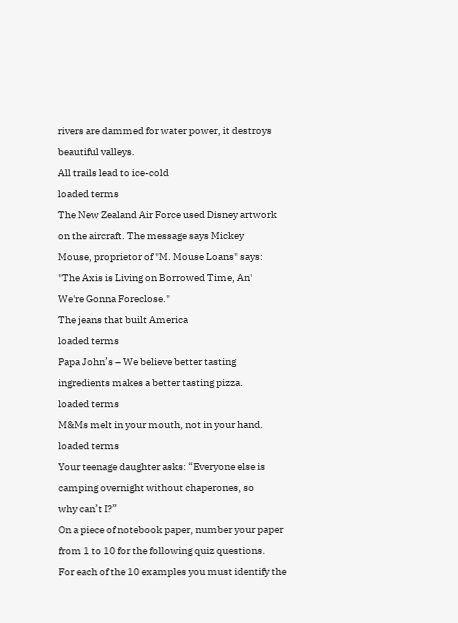rivers are dammed for water power, it destroys
beautiful valleys.
All trails lead to ice-cold
loaded terms
The New Zealand Air Force used Disney artwork
on the aircraft. The message says Mickey
Mouse, proprietor of "M. Mouse Loans" says:
"The Axis is Living on Borrowed Time, An'
We're Gonna Foreclose."
The jeans that built America
loaded terms
Papa John’s – We believe better tasting
ingredients makes a better tasting pizza.
loaded terms
M&Ms melt in your mouth, not in your hand.
loaded terms
Your teenage daughter asks: “Everyone else is
camping overnight without chaperones, so
why can’t I?”
On a piece of notebook paper, number your paper
from 1 to 10 for the following quiz questions.
For each of the 10 examples you must identify the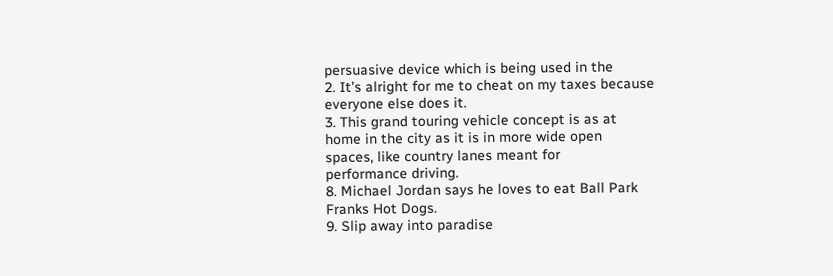persuasive device which is being used in the
2. It’s alright for me to cheat on my taxes because
everyone else does it.
3. This grand touring vehicle concept is as at
home in the city as it is in more wide open
spaces, like country lanes meant for
performance driving.
8. Michael Jordan says he loves to eat Ball Park
Franks Hot Dogs.
9. Slip away into paradise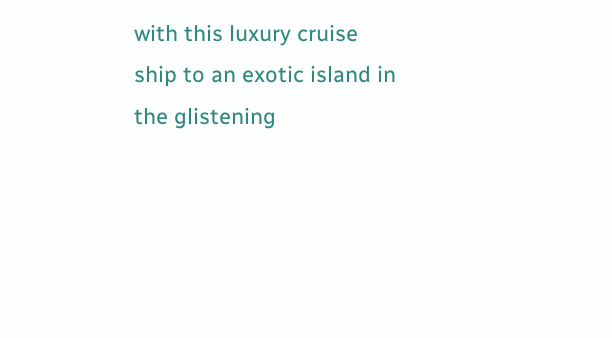with this luxury cruise
ship to an exotic island in the glistening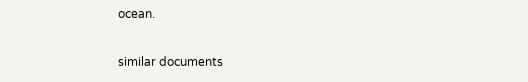ocean.

similar documents